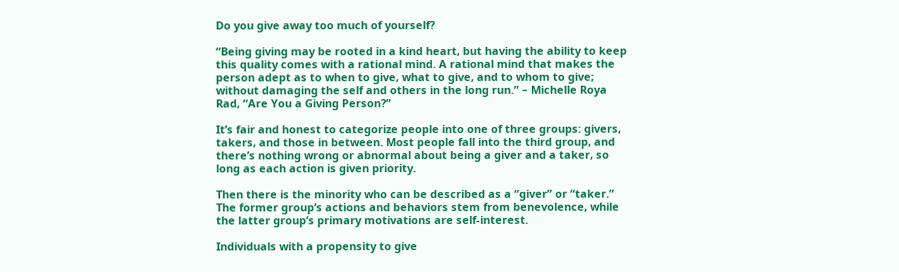Do you give away too much of yourself?

“Being giving may be rooted in a kind heart, but having the ability to keep this quality comes with a rational mind. A rational mind that makes the person adept as to when to give, what to give, and to whom to give; without damaging the self and others in the long run.” – Michelle Roya Rad, “Are You a Giving Person?”

It’s fair and honest to categorize people into one of three groups: givers, takers, and those in between. Most people fall into the third group, and there’s nothing wrong or abnormal about being a giver and a taker, so long as each action is given priority.

Then there is the minority who can be described as a “giver” or “taker.” The former group’s actions and behaviors stem from benevolence, while the latter group’s primary motivations are self-interest.

Individuals with a propensity to give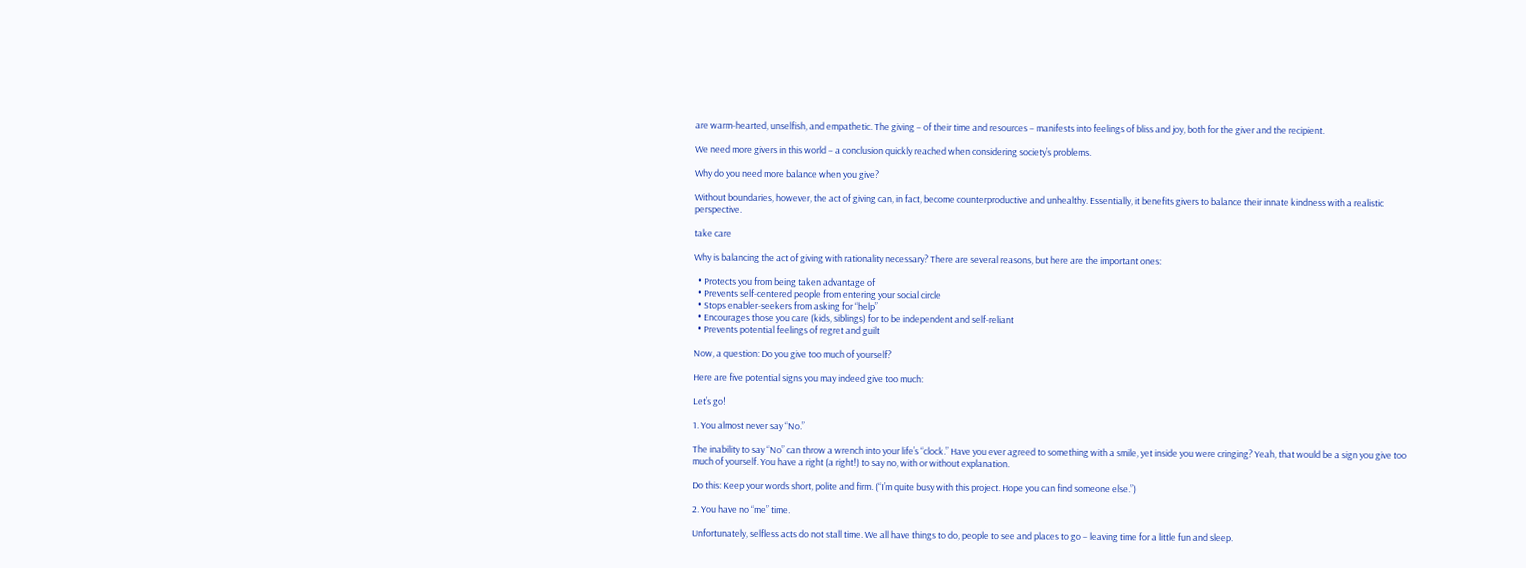are warm-hearted, unselfish, and empathetic. The giving – of their time and resources – manifests into feelings of bliss and joy, both for the giver and the recipient.

We need more givers in this world – a conclusion quickly reached when considering society’s problems.

Why do you need more balance when you give?

Without boundaries, however, the act of giving can, in fact, become counterproductive and unhealthy. Essentially, it benefits givers to balance their innate kindness with a realistic perspective.

take care

Why is balancing the act of giving with rationality necessary? There are several reasons, but here are the important ones:

  • Protects you from being taken advantage of
  • Prevents self-centered people from entering your social circle
  • Stops enabler-seekers from asking for “help”
  • Encourages those you care (kids, siblings) for to be independent and self-reliant
  • Prevents potential feelings of regret and guilt

Now, a question: Do you give too much of yourself?

Here are five potential signs you may indeed give too much:

Let’s go!

1. You almost never say “No.”

The inability to say “No” can throw a wrench into your life’s “clock.” Have you ever agreed to something with a smile, yet inside you were cringing? Yeah, that would be a sign you give too much of yourself. You have a right (a right!) to say no, with or without explanation.

Do this: Keep your words short, polite and firm. (“I’m quite busy with this project. Hope you can find someone else.”)

2. You have no “me” time.

Unfortunately, selfless acts do not stall time. We all have things to do, people to see and places to go – leaving time for a little fun and sleep.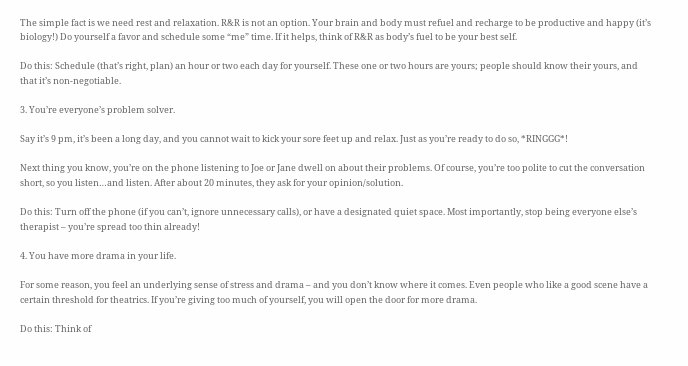The simple fact is we need rest and relaxation. R&R is not an option. Your brain and body must refuel and recharge to be productive and happy (it’s biology!) Do yourself a favor and schedule some “me” time. If it helps, think of R&R as body’s fuel to be your best self.

Do this: Schedule (that’s right, plan) an hour or two each day for yourself. These one or two hours are yours; people should know their yours, and that it’s non-negotiable.

3. You’re everyone’s problem solver.

Say it’s 9 pm, it’s been a long day, and you cannot wait to kick your sore feet up and relax. Just as you’re ready to do so, *RINGGG*!

Next thing you know, you’re on the phone listening to Joe or Jane dwell on about their problems. Of course, you’re too polite to cut the conversation short, so you listen…and listen. After about 20 minutes, they ask for your opinion/solution.

Do this: Turn off the phone (if you can’t, ignore unnecessary calls), or have a designated quiet space. Most importantly, stop being everyone else’s therapist – you’re spread too thin already!

4. You have more drama in your life.

For some reason, you feel an underlying sense of stress and drama – and you don’t know where it comes. Even people who like a good scene have a certain threshold for theatrics. If you’re giving too much of yourself, you will open the door for more drama.

Do this: Think of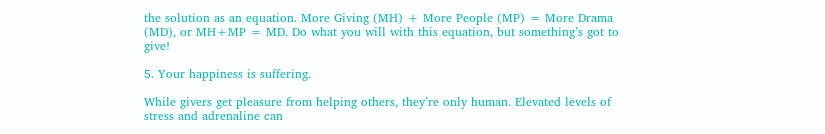the solution as an equation. More Giving (MH) + More People (MP) = More Drama (MD), or MH+MP = MD. Do what you will with this equation, but something’s got to give!

5. Your happiness is suffering.

While givers get pleasure from helping others, they’re only human. Elevated levels of stress and adrenaline can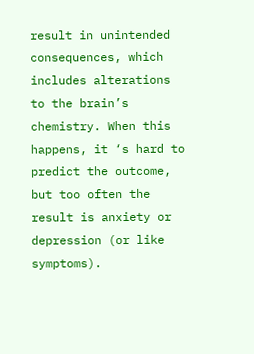result in unintended consequences, which includes alterations to the brain’s chemistry. When this happens, it ‘s hard to predict the outcome, but too often the result is anxiety or depression (or like symptoms).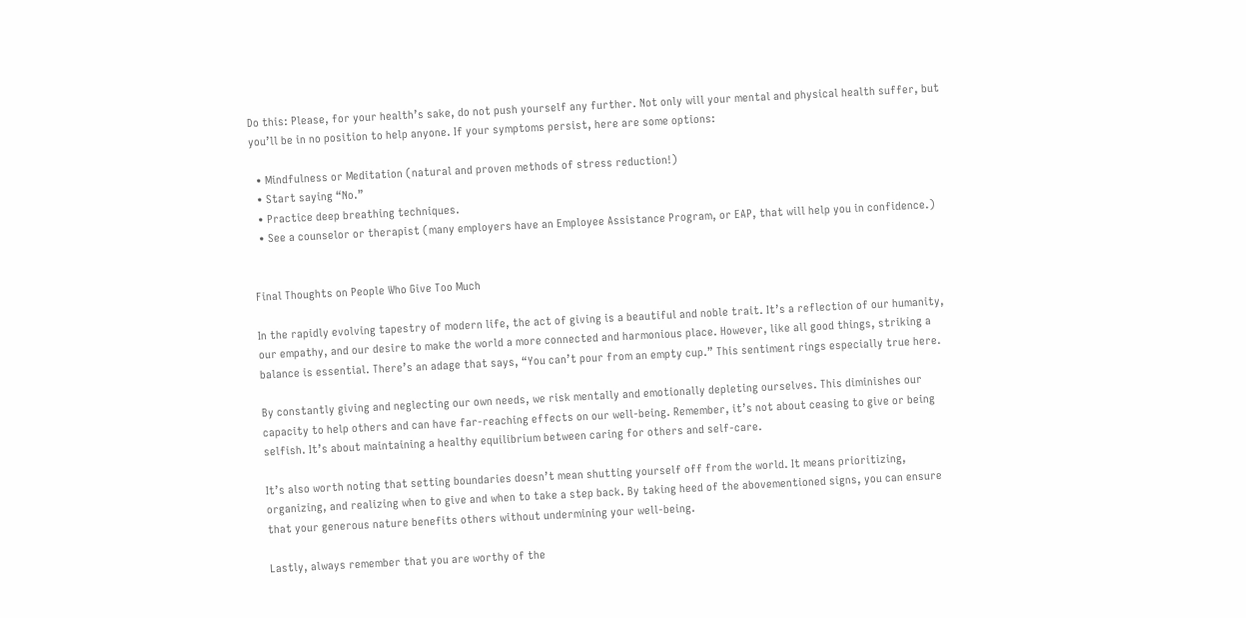Do this: Please, for your health’s sake, do not push yourself any further. Not only will your mental and physical health suffer, but you’ll be in no position to help anyone. If your symptoms persist, here are some options:

  • Mindfulness or Meditation (natural and proven methods of stress reduction!)
  • Start saying “No.”
  • Practice deep breathing techniques.
  • See a counselor or therapist (many employers have an Employee Assistance Program, or EAP, that will help you in confidence.)


Final Thoughts on People Who Give Too Much

In the rapidly evolving tapestry of modern life, the act of giving is a beautiful and noble trait. It’s a reflection of our humanity, our empathy, and our desire to make the world a more connected and harmonious place. However, like all good things, striking a balance is essential. There’s an adage that says, “You can’t pour from an empty cup.” This sentiment rings especially true here.

By constantly giving and neglecting our own needs, we risk mentally and emotionally depleting ourselves. This diminishes our capacity to help others and can have far-reaching effects on our well-being. Remember, it’s not about ceasing to give or being selfish. It’s about maintaining a healthy equilibrium between caring for others and self-care.

It’s also worth noting that setting boundaries doesn’t mean shutting yourself off from the world. It means prioritizing, organizing, and realizing when to give and when to take a step back. By taking heed of the abovementioned signs, you can ensure that your generous nature benefits others without undermining your well-being.

Lastly, always remember that you are worthy of the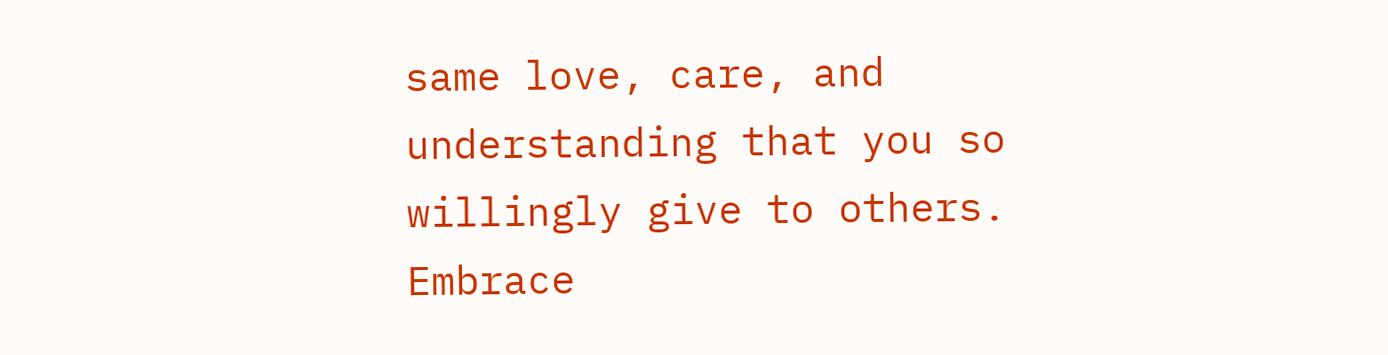same love, care, and understanding that you so willingly give to others. Embrace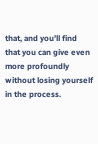that, and you’ll find that you can give even more profoundly without losing yourself in the process.